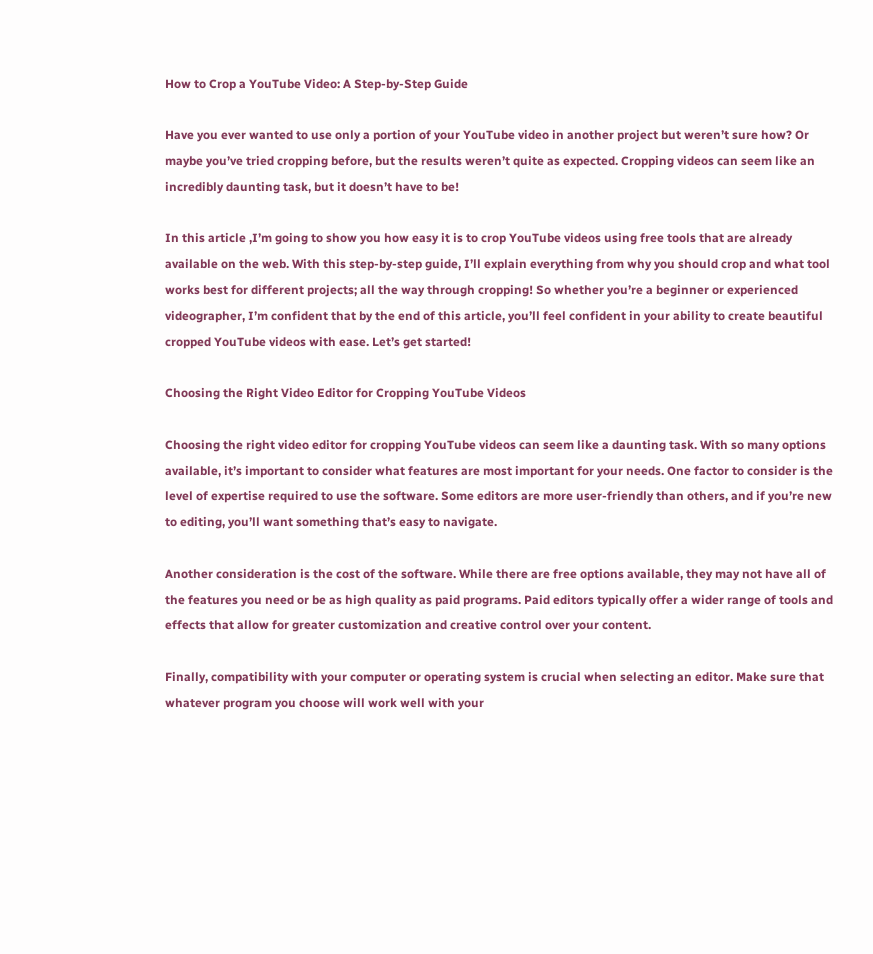How to Crop a YouTube Video: A Step-by-Step Guide

Have you ever wanted to use only a portion of your YouTube video in another project but weren’t sure how? Or maybe you’ve tried cropping before, but the results weren’t quite as expected. Cropping videos can seem like an incredibly daunting task, but it doesn’t have to be!

In this article ,I’m going to show you how easy it is to crop YouTube videos using free tools that are already available on the web. With this step-by-step guide, I’ll explain everything from why you should crop and what tool works best for different projects; all the way through cropping! So whether you’re a beginner or experienced videographer, I’m confident that by the end of this article, you’ll feel confident in your ability to create beautiful cropped YouTube videos with ease. Let’s get started!

Choosing the Right Video Editor for Cropping YouTube Videos

Choosing the right video editor for cropping YouTube videos can seem like a daunting task. With so many options available, it’s important to consider what features are most important for your needs. One factor to consider is the level of expertise required to use the software. Some editors are more user-friendly than others, and if you’re new to editing, you’ll want something that’s easy to navigate.

Another consideration is the cost of the software. While there are free options available, they may not have all of the features you need or be as high quality as paid programs. Paid editors typically offer a wider range of tools and effects that allow for greater customization and creative control over your content.

Finally, compatibility with your computer or operating system is crucial when selecting an editor. Make sure that whatever program you choose will work well with your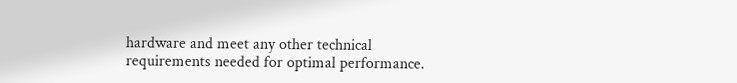hardware and meet any other technical requirements needed for optimal performance.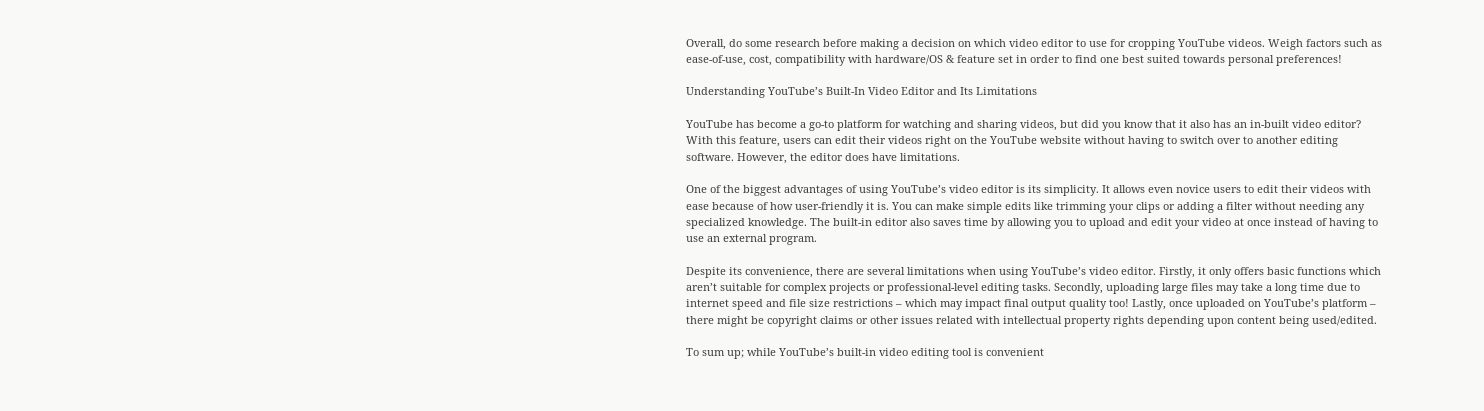Overall, do some research before making a decision on which video editor to use for cropping YouTube videos. Weigh factors such as ease-of-use, cost, compatibility with hardware/OS & feature set in order to find one best suited towards personal preferences!

Understanding YouTube’s Built-In Video Editor and Its Limitations

YouTube has become a go-to platform for watching and sharing videos, but did you know that it also has an in-built video editor? With this feature, users can edit their videos right on the YouTube website without having to switch over to another editing software. However, the editor does have limitations.

One of the biggest advantages of using YouTube’s video editor is its simplicity. It allows even novice users to edit their videos with ease because of how user-friendly it is. You can make simple edits like trimming your clips or adding a filter without needing any specialized knowledge. The built-in editor also saves time by allowing you to upload and edit your video at once instead of having to use an external program.

Despite its convenience, there are several limitations when using YouTube’s video editor. Firstly, it only offers basic functions which aren’t suitable for complex projects or professional-level editing tasks. Secondly, uploading large files may take a long time due to internet speed and file size restrictions – which may impact final output quality too! Lastly, once uploaded on YouTube’s platform – there might be copyright claims or other issues related with intellectual property rights depending upon content being used/edited.

To sum up; while YouTube’s built-in video editing tool is convenient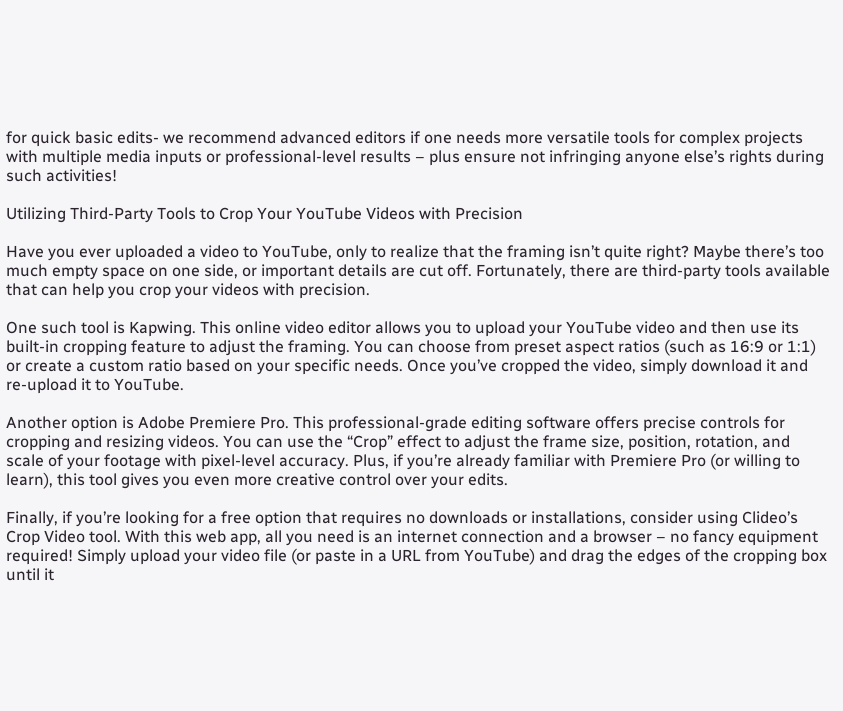for quick basic edits- we recommend advanced editors if one needs more versatile tools for complex projects with multiple media inputs or professional-level results – plus ensure not infringing anyone else’s rights during such activities!

Utilizing Third-Party Tools to Crop Your YouTube Videos with Precision

Have you ever uploaded a video to YouTube, only to realize that the framing isn’t quite right? Maybe there’s too much empty space on one side, or important details are cut off. Fortunately, there are third-party tools available that can help you crop your videos with precision.

One such tool is Kapwing. This online video editor allows you to upload your YouTube video and then use its built-in cropping feature to adjust the framing. You can choose from preset aspect ratios (such as 16:9 or 1:1) or create a custom ratio based on your specific needs. Once you’ve cropped the video, simply download it and re-upload it to YouTube.

Another option is Adobe Premiere Pro. This professional-grade editing software offers precise controls for cropping and resizing videos. You can use the “Crop” effect to adjust the frame size, position, rotation, and scale of your footage with pixel-level accuracy. Plus, if you’re already familiar with Premiere Pro (or willing to learn), this tool gives you even more creative control over your edits.

Finally, if you’re looking for a free option that requires no downloads or installations, consider using Clideo’s Crop Video tool. With this web app, all you need is an internet connection and a browser – no fancy equipment required! Simply upload your video file (or paste in a URL from YouTube) and drag the edges of the cropping box until it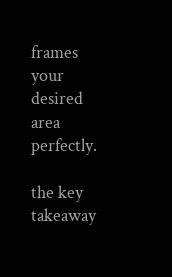frames your desired area perfectly.

the key takeaway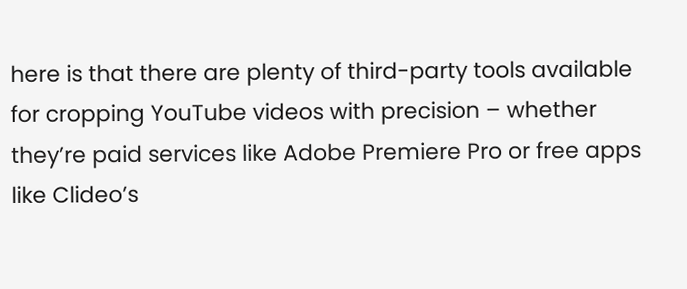here is that there are plenty of third-party tools available for cropping YouTube videos with precision – whether they’re paid services like Adobe Premiere Pro or free apps like Clideo’s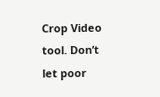Crop Video tool. Don’t let poor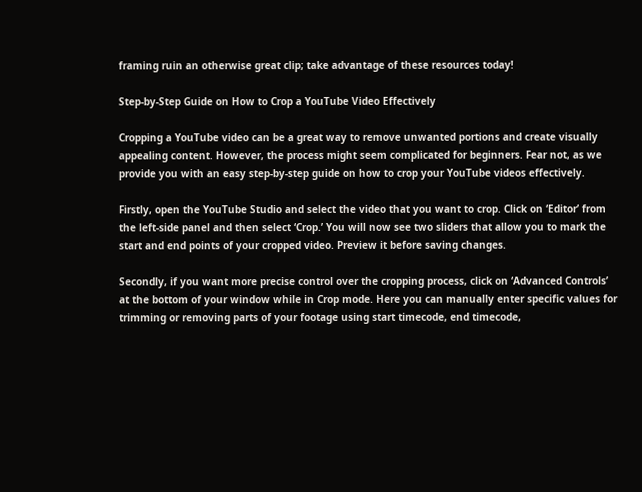framing ruin an otherwise great clip; take advantage of these resources today!

Step-by-Step Guide on How to Crop a YouTube Video Effectively

Cropping a YouTube video can be a great way to remove unwanted portions and create visually appealing content. However, the process might seem complicated for beginners. Fear not, as we provide you with an easy step-by-step guide on how to crop your YouTube videos effectively.

Firstly, open the YouTube Studio and select the video that you want to crop. Click on ‘Editor’ from the left-side panel and then select ‘Crop.’ You will now see two sliders that allow you to mark the start and end points of your cropped video. Preview it before saving changes.

Secondly, if you want more precise control over the cropping process, click on ‘Advanced Controls’ at the bottom of your window while in Crop mode. Here you can manually enter specific values for trimming or removing parts of your footage using start timecode, end timecode,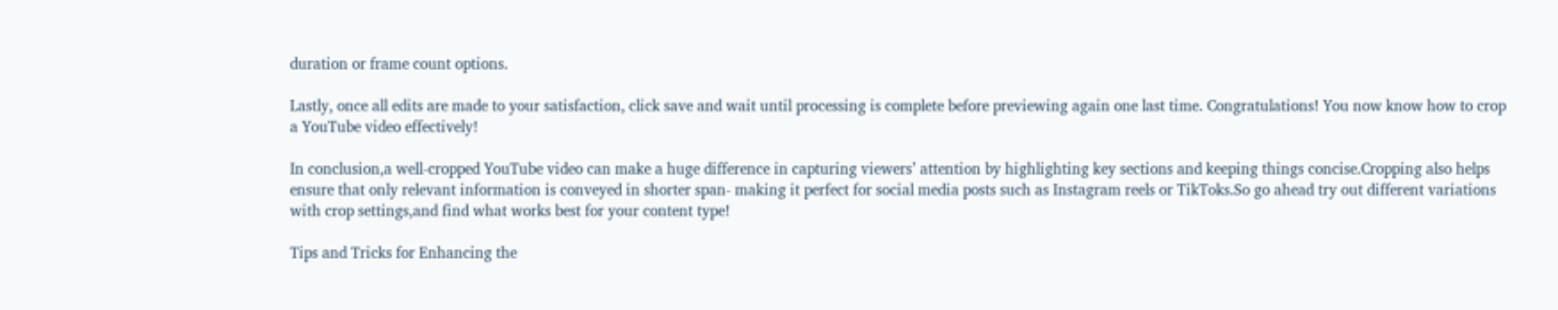duration or frame count options.

Lastly, once all edits are made to your satisfaction, click save and wait until processing is complete before previewing again one last time. Congratulations! You now know how to crop a YouTube video effectively!

In conclusion,a well-cropped YouTube video can make a huge difference in capturing viewers’ attention by highlighting key sections and keeping things concise.Cropping also helps ensure that only relevant information is conveyed in shorter span- making it perfect for social media posts such as Instagram reels or TikToks.So go ahead try out different variations with crop settings,and find what works best for your content type!

Tips and Tricks for Enhancing the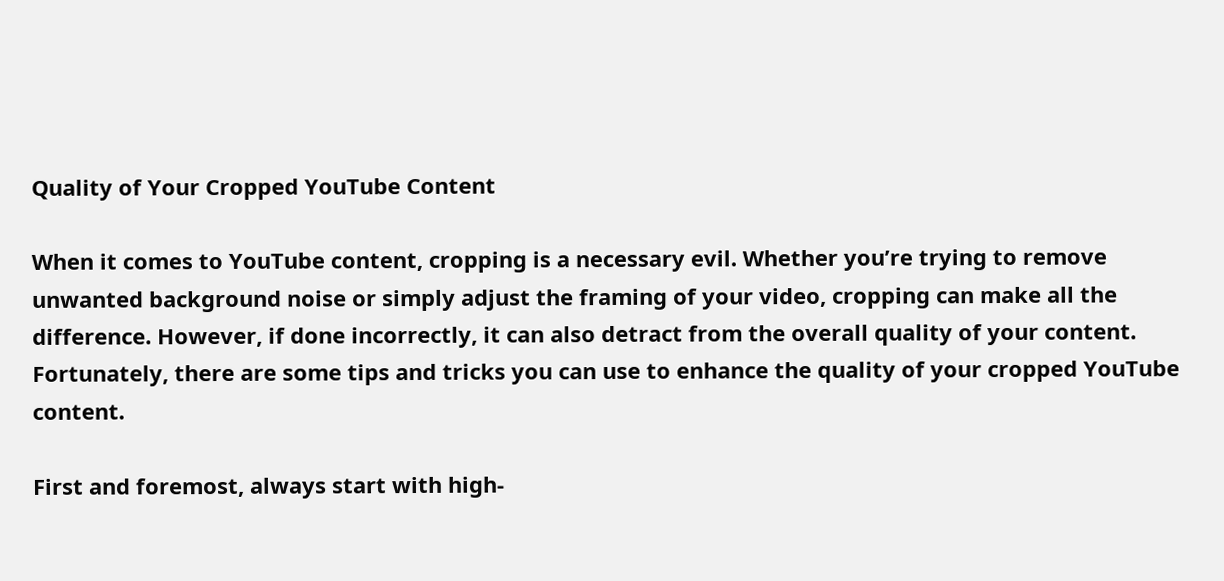Quality of Your Cropped YouTube Content

When it comes to YouTube content, cropping is a necessary evil. Whether you’re trying to remove unwanted background noise or simply adjust the framing of your video, cropping can make all the difference. However, if done incorrectly, it can also detract from the overall quality of your content. Fortunately, there are some tips and tricks you can use to enhance the quality of your cropped YouTube content.

First and foremost, always start with high-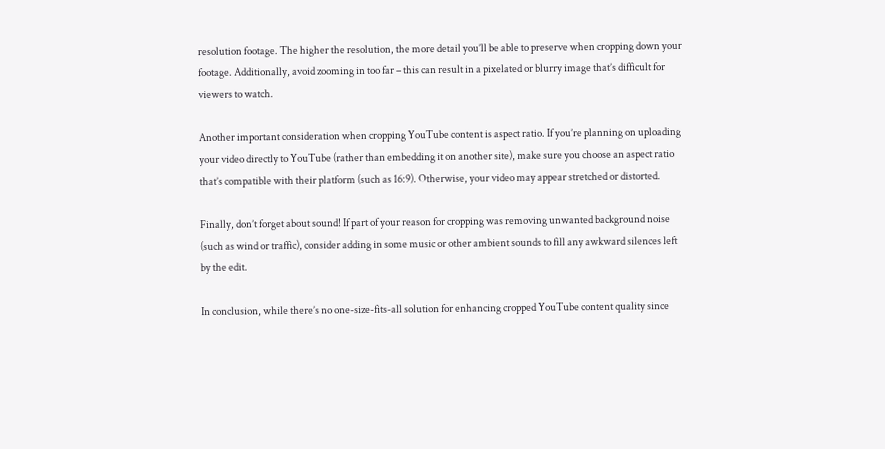resolution footage. The higher the resolution, the more detail you’ll be able to preserve when cropping down your footage. Additionally, avoid zooming in too far – this can result in a pixelated or blurry image that’s difficult for viewers to watch.

Another important consideration when cropping YouTube content is aspect ratio. If you’re planning on uploading your video directly to YouTube (rather than embedding it on another site), make sure you choose an aspect ratio that’s compatible with their platform (such as 16:9). Otherwise, your video may appear stretched or distorted.

Finally, don’t forget about sound! If part of your reason for cropping was removing unwanted background noise (such as wind or traffic), consider adding in some music or other ambient sounds to fill any awkward silences left by the edit.

In conclusion, while there’s no one-size-fits-all solution for enhancing cropped YouTube content quality since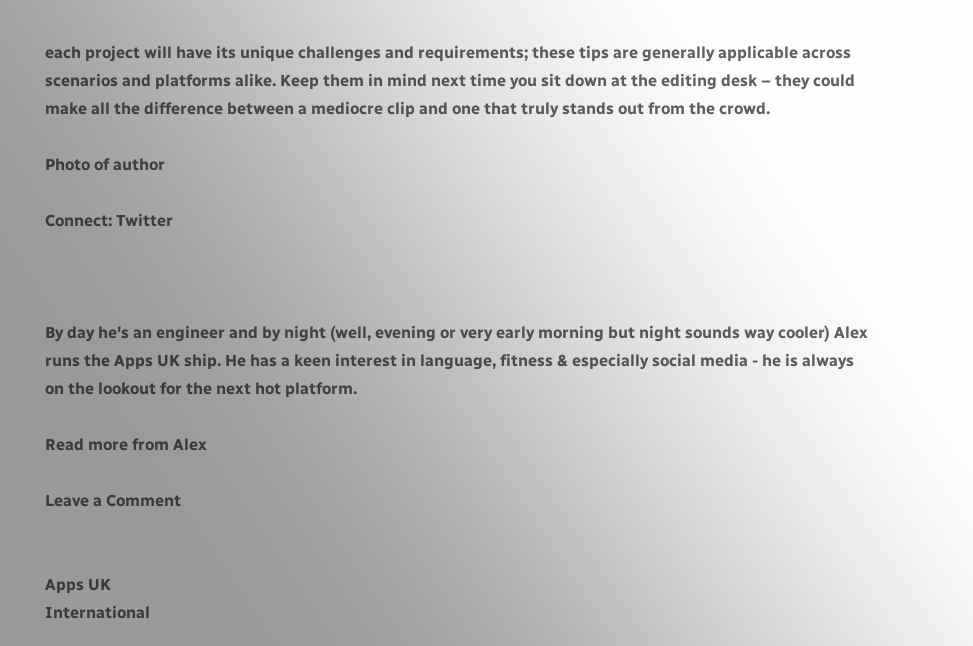each project will have its unique challenges and requirements; these tips are generally applicable across scenarios and platforms alike. Keep them in mind next time you sit down at the editing desk – they could make all the difference between a mediocre clip and one that truly stands out from the crowd.

Photo of author

Connect: Twitter



By day he's an engineer and by night (well, evening or very early morning but night sounds way cooler) Alex runs the Apps UK ship. He has a keen interest in language, fitness & especially social media - he is always on the lookout for the next hot platform.

Read more from Alex

Leave a Comment


Apps UK
International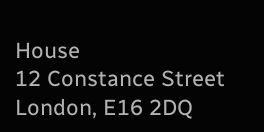House
12 Constance Street
London, E16 2DQ